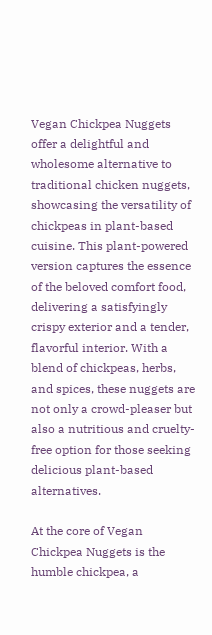Vegan Chickpea Nuggets offer a delightful and wholesome alternative to traditional chicken nuggets, showcasing the versatility of chickpeas in plant-based cuisine. This plant-powered version captures the essence of the beloved comfort food, delivering a satisfyingly crispy exterior and a tender, flavorful interior. With a blend of chickpeas, herbs, and spices, these nuggets are not only a crowd-pleaser but also a nutritious and cruelty-free option for those seeking delicious plant-based alternatives.

At the core of Vegan Chickpea Nuggets is the humble chickpea, a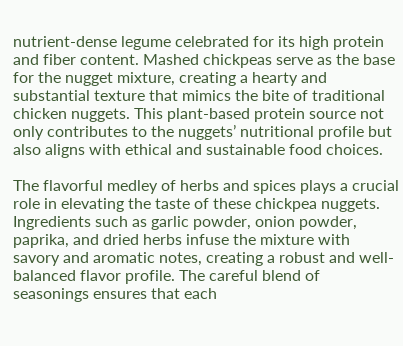nutrient-dense legume celebrated for its high protein and fiber content. Mashed chickpeas serve as the base for the nugget mixture, creating a hearty and substantial texture that mimics the bite of traditional chicken nuggets. This plant-based protein source not only contributes to the nuggets’ nutritional profile but also aligns with ethical and sustainable food choices.

The flavorful medley of herbs and spices plays a crucial role in elevating the taste of these chickpea nuggets. Ingredients such as garlic powder, onion powder, paprika, and dried herbs infuse the mixture with savory and aromatic notes, creating a robust and well-balanced flavor profile. The careful blend of seasonings ensures that each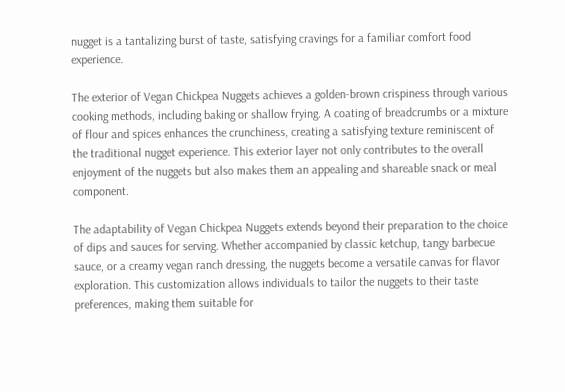nugget is a tantalizing burst of taste, satisfying cravings for a familiar comfort food experience.

The exterior of Vegan Chickpea Nuggets achieves a golden-brown crispiness through various cooking methods, including baking or shallow frying. A coating of breadcrumbs or a mixture of flour and spices enhances the crunchiness, creating a satisfying texture reminiscent of the traditional nugget experience. This exterior layer not only contributes to the overall enjoyment of the nuggets but also makes them an appealing and shareable snack or meal component.

The adaptability of Vegan Chickpea Nuggets extends beyond their preparation to the choice of dips and sauces for serving. Whether accompanied by classic ketchup, tangy barbecue sauce, or a creamy vegan ranch dressing, the nuggets become a versatile canvas for flavor exploration. This customization allows individuals to tailor the nuggets to their taste preferences, making them suitable for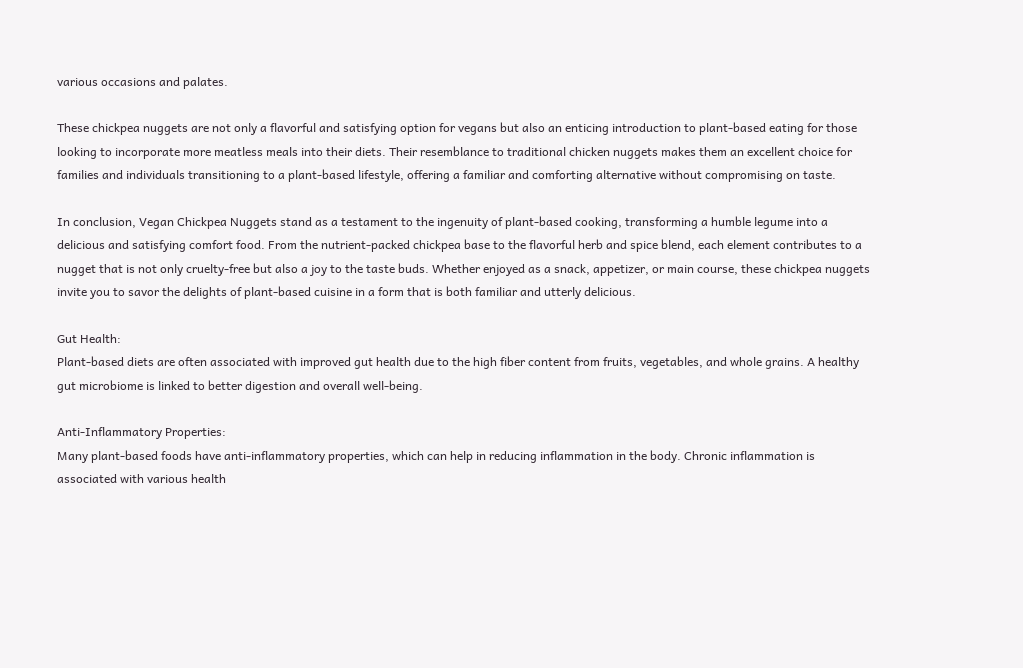various occasions and palates.

These chickpea nuggets are not only a flavorful and satisfying option for vegans but also an enticing introduction to plant-based eating for those looking to incorporate more meatless meals into their diets. Their resemblance to traditional chicken nuggets makes them an excellent choice for families and individuals transitioning to a plant-based lifestyle, offering a familiar and comforting alternative without compromising on taste.

In conclusion, Vegan Chickpea Nuggets stand as a testament to the ingenuity of plant-based cooking, transforming a humble legume into a delicious and satisfying comfort food. From the nutrient-packed chickpea base to the flavorful herb and spice blend, each element contributes to a nugget that is not only cruelty-free but also a joy to the taste buds. Whether enjoyed as a snack, appetizer, or main course, these chickpea nuggets invite you to savor the delights of plant-based cuisine in a form that is both familiar and utterly delicious.

Gut Health:
Plant-based diets are often associated with improved gut health due to the high fiber content from fruits, vegetables, and whole grains. A healthy gut microbiome is linked to better digestion and overall well-being.

Anti-Inflammatory Properties:
Many plant-based foods have anti-inflammatory properties, which can help in reducing inflammation in the body. Chronic inflammation is associated with various health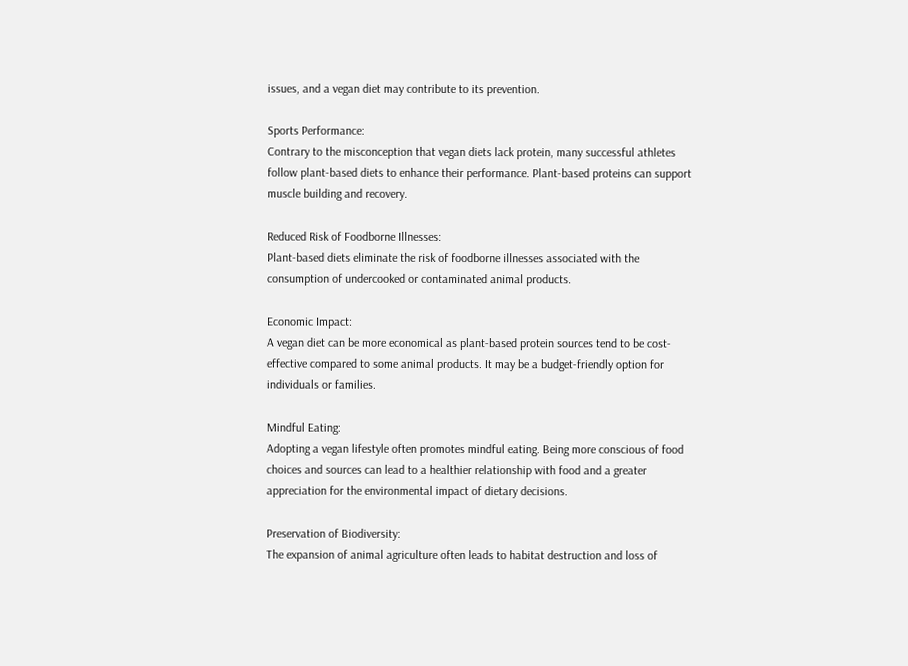issues, and a vegan diet may contribute to its prevention.

Sports Performance:
Contrary to the misconception that vegan diets lack protein, many successful athletes follow plant-based diets to enhance their performance. Plant-based proteins can support muscle building and recovery.

Reduced Risk of Foodborne Illnesses:
Plant-based diets eliminate the risk of foodborne illnesses associated with the consumption of undercooked or contaminated animal products.

Economic Impact:
A vegan diet can be more economical as plant-based protein sources tend to be cost-effective compared to some animal products. It may be a budget-friendly option for individuals or families.

Mindful Eating:
Adopting a vegan lifestyle often promotes mindful eating. Being more conscious of food choices and sources can lead to a healthier relationship with food and a greater appreciation for the environmental impact of dietary decisions.

Preservation of Biodiversity:
The expansion of animal agriculture often leads to habitat destruction and loss of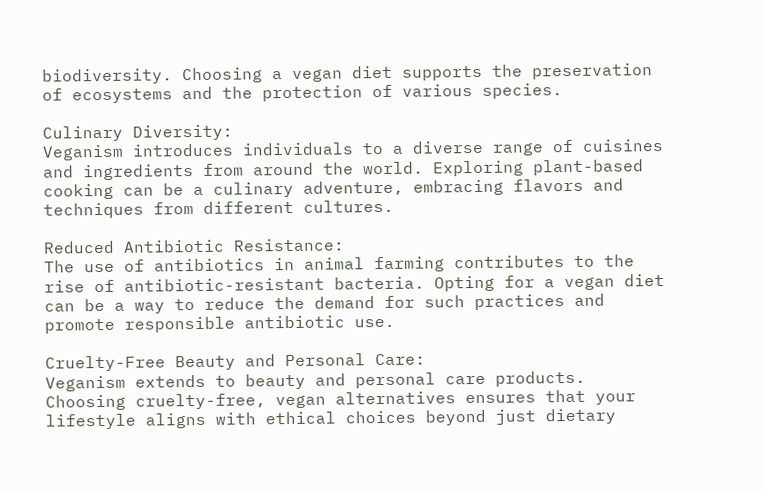biodiversity. Choosing a vegan diet supports the preservation of ecosystems and the protection of various species.

Culinary Diversity:
Veganism introduces individuals to a diverse range of cuisines and ingredients from around the world. Exploring plant-based cooking can be a culinary adventure, embracing flavors and techniques from different cultures.

Reduced Antibiotic Resistance:
The use of antibiotics in animal farming contributes to the rise of antibiotic-resistant bacteria. Opting for a vegan diet can be a way to reduce the demand for such practices and promote responsible antibiotic use.

Cruelty-Free Beauty and Personal Care:
Veganism extends to beauty and personal care products. Choosing cruelty-free, vegan alternatives ensures that your lifestyle aligns with ethical choices beyond just dietary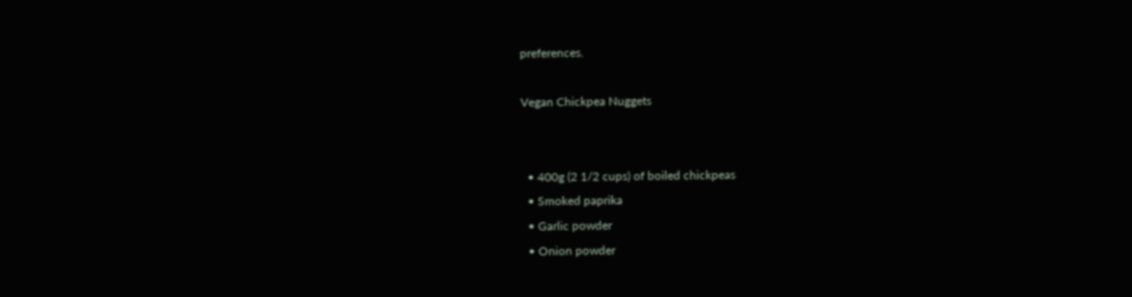preferences.

Vegan Chickpea Nuggets


  • 400g (2 1/2 cups) of boiled chickpeas
  • Smoked paprika
  • Garlic powder
  • Onion powder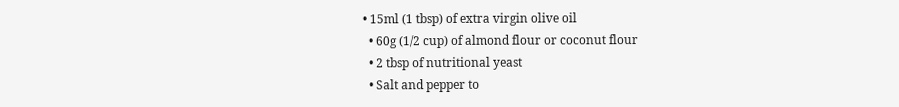• 15ml (1 tbsp) of extra virgin olive oil
  • 60g (1/2 cup) of almond flour or coconut flour
  • 2 tbsp of nutritional yeast
  • Salt and pepper to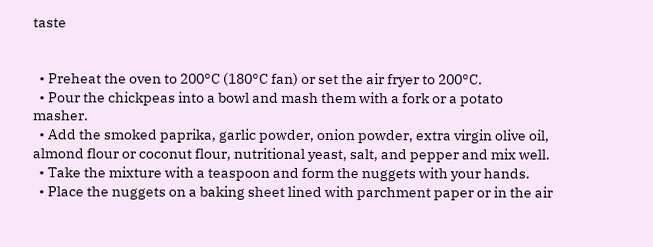taste


  • Preheat the oven to 200°C (180°C fan) or set the air fryer to 200°C.
  • Pour the chickpeas into a bowl and mash them with a fork or a potato masher.
  • Add the smoked paprika, garlic powder, onion powder, extra virgin olive oil, almond flour or coconut flour, nutritional yeast, salt, and pepper and mix well.
  • Take the mixture with a teaspoon and form the nuggets with your hands.
  • Place the nuggets on a baking sheet lined with parchment paper or in the air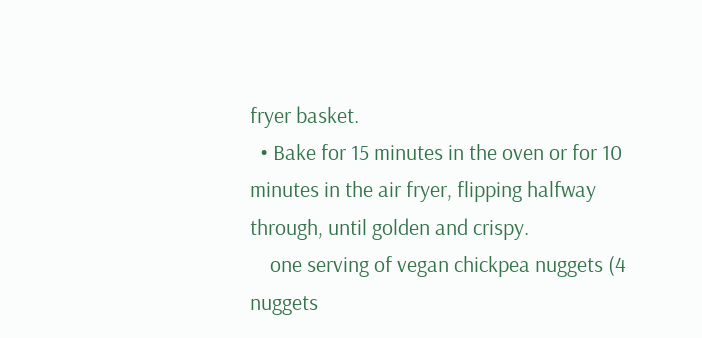fryer basket.
  • Bake for 15 minutes in the oven or for 10 minutes in the air fryer, flipping halfway through, until golden and crispy.
    one serving of vegan chickpea nuggets (4 nuggets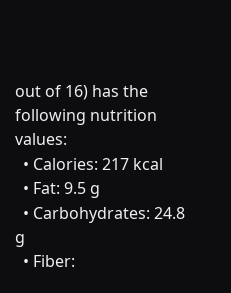out of 16) has the following nutrition values:
  • Calories: 217 kcal
  • Fat: 9.5 g
  • Carbohydrates: 24.8 g
  • Fiber: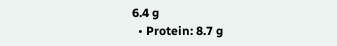6.4 g
  • Protein: 8.7 g